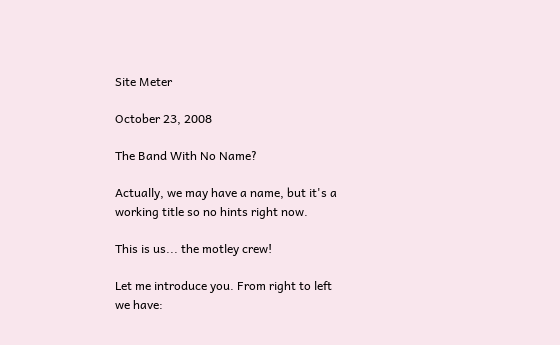Site Meter

October 23, 2008

The Band With No Name?

Actually, we may have a name, but it's a working title so no hints right now.

This is us... the motley crew!

Let me introduce you. From right to left we have: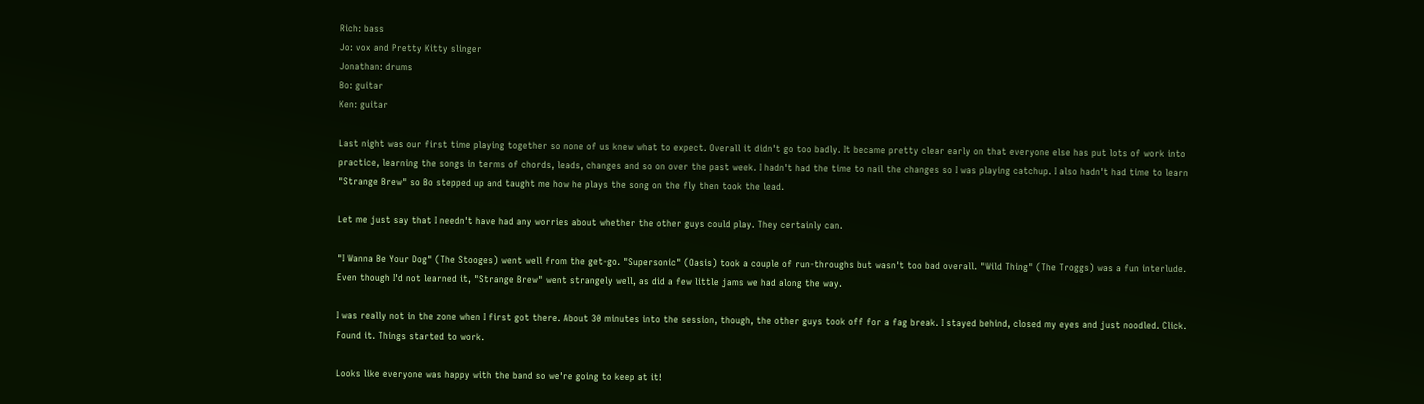Rich: bass
Jo: vox and Pretty Kitty slinger
Jonathan: drums
Bo: guitar
Ken: guitar

Last night was our first time playing together so none of us knew what to expect. Overall it didn't go too badly. It became pretty clear early on that everyone else has put lots of work into practice, learning the songs in terms of chords, leads, changes and so on over the past week. I hadn't had the time to nail the changes so I was playing catchup. I also hadn't had time to learn "Strange Brew" so Bo stepped up and taught me how he plays the song on the fly then took the lead.

Let me just say that I needn't have had any worries about whether the other guys could play. They certainly can.

"I Wanna Be Your Dog" (The Stooges) went well from the get-go. "Supersonic" (Oasis) took a couple of run-throughs but wasn't too bad overall. "Wild Thing" (The Troggs) was a fun interlude. Even though I'd not learned it, "Strange Brew" went strangely well, as did a few little jams we had along the way.

I was really not in the zone when I first got there. About 30 minutes into the session, though, the other guys took off for a fag break. I stayed behind, closed my eyes and just noodled. Click. Found it. Things started to work.

Looks like everyone was happy with the band so we're going to keep at it!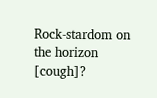Rock-stardom on the horizon [cough]?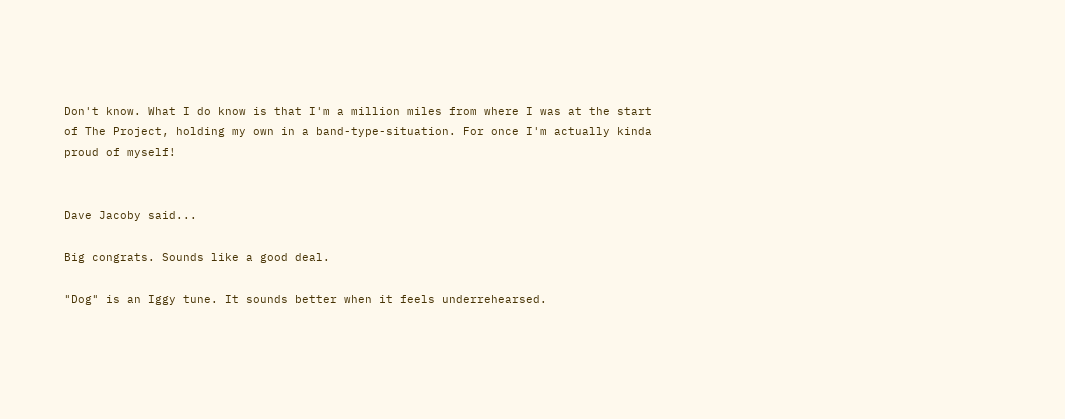Don't know. What I do know is that I'm a million miles from where I was at the start of The Project, holding my own in a band-type-situation. For once I'm actually kinda proud of myself!


Dave Jacoby said...

Big congrats. Sounds like a good deal.

"Dog" is an Iggy tune. It sounds better when it feels underrehearsed.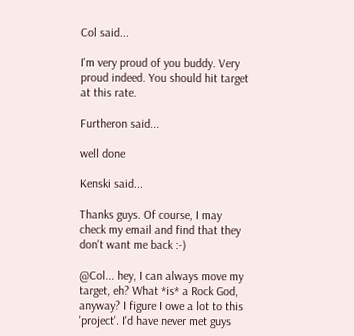Col said...

I'm very proud of you buddy. Very proud indeed. You should hit target at this rate.

Furtheron said...

well done

Kenski said...

Thanks guys. Of course, I may check my email and find that they don't want me back :-)

@Col... hey, I can always move my target, eh? What *is* a Rock God, anyway? I figure I owe a lot to this 'project'. I'd have never met guys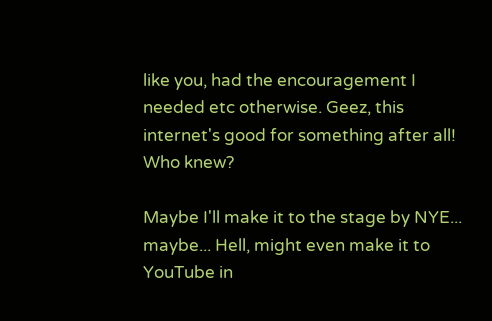like you, had the encouragement I needed etc otherwise. Geez, this internet's good for something after all! Who knew?

Maybe I'll make it to the stage by NYE... maybe... Hell, might even make it to YouTube in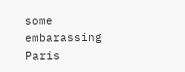some embarassing Paris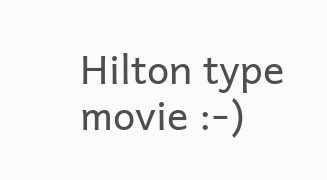Hilton type movie :-)